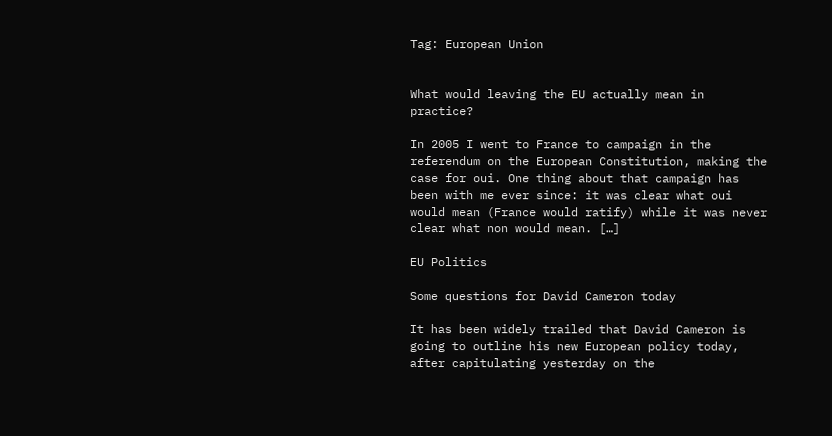Tag: European Union


What would leaving the EU actually mean in practice?

In 2005 I went to France to campaign in the referendum on the European Constitution, making the case for oui. One thing about that campaign has been with me ever since: it was clear what oui would mean (France would ratify) while it was never clear what non would mean. […]

EU Politics

Some questions for David Cameron today

It has been widely trailed that David Cameron is going to outline his new European policy today, after capitulating yesterday on the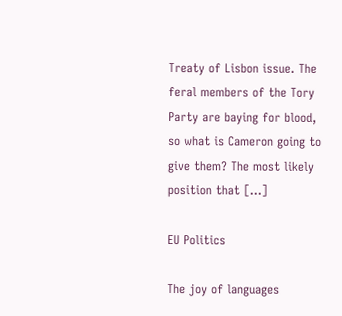Treaty of Lisbon issue. The feral members of the Tory Party are baying for blood, so what is Cameron going to give them? The most likely position that […]

EU Politics

The joy of languages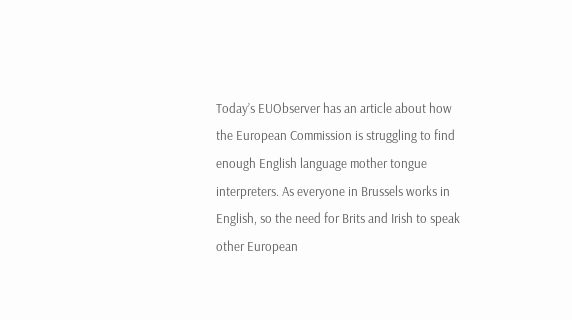Today’s EUObserver has an article about how the European Commission is struggling to find enough English language mother tongue interpreters. As everyone in Brussels works in English, so the need for Brits and Irish to speak other European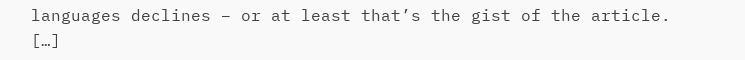languages declines – or at least that’s the gist of the article. […]